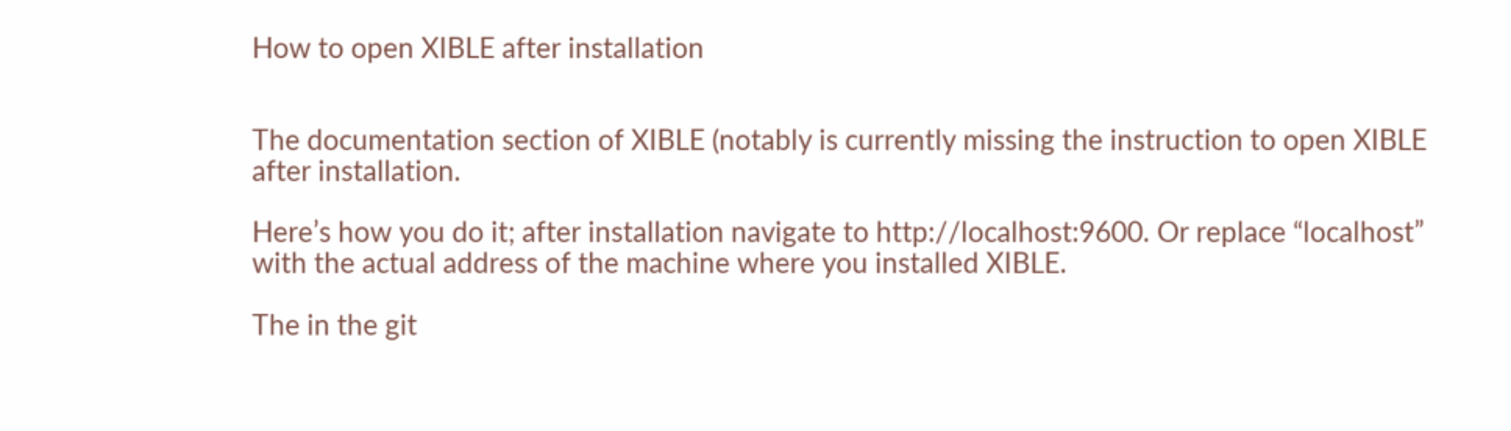How to open XIBLE after installation


The documentation section of XIBLE (notably is currently missing the instruction to open XIBLE after installation.

Here’s how you do it; after installation navigate to http://localhost:9600. Or replace “localhost” with the actual address of the machine where you installed XIBLE.

The in the git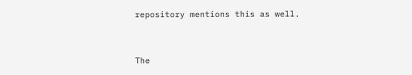repository mentions this as well.


The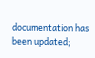documentation has been updated;